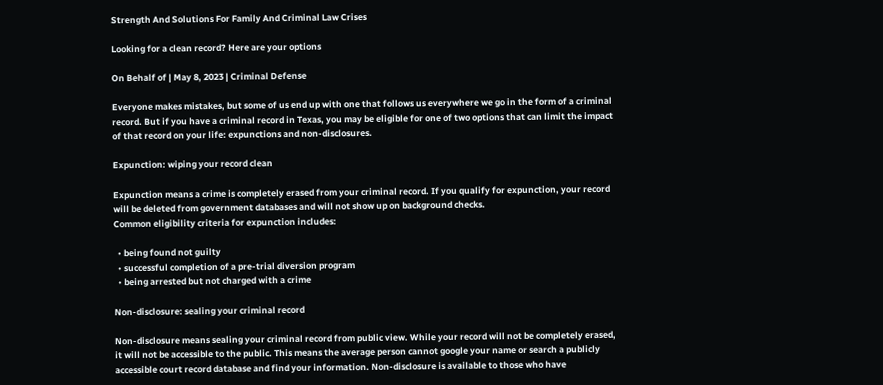Strength And Solutions For Family And Criminal Law Crises

Looking for a clean record? Here are your options

On Behalf of | May 8, 2023 | Criminal Defense

Everyone makes mistakes, but some of us end up with one that follows us everywhere we go in the form of a criminal record. But if you have a criminal record in Texas, you may be eligible for one of two options that can limit the impact of that record on your life: expunctions and non-disclosures.

Expunction: wiping your record clean

Expunction means a crime is completely erased from your criminal record. If you qualify for expunction, your record will be deleted from government databases and will not show up on background checks.
Common eligibility criteria for expunction includes:

  • being found not guilty
  • successful completion of a pre-trial diversion program
  • being arrested but not charged with a crime

Non-disclosure: sealing your criminal record

Non-disclosure means sealing your criminal record from public view. While your record will not be completely erased, it will not be accessible to the public. This means the average person cannot google your name or search a publicly accessible court record database and find your information. Non-disclosure is available to those who have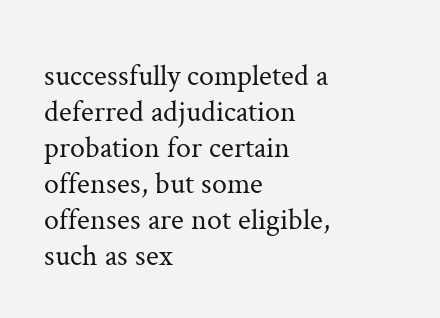successfully completed a deferred adjudication probation for certain offenses, but some offenses are not eligible, such as sex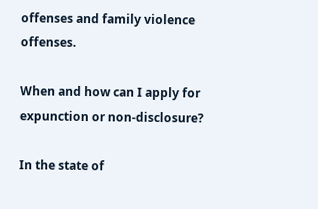offenses and family violence offenses.

When and how can I apply for expunction or non-disclosure?

In the state of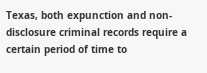Texas, both expunction and non-disclosure criminal records require a certain period of time to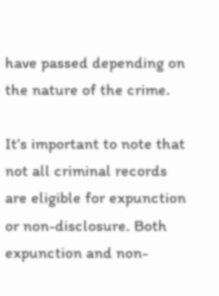have passed depending on the nature of the crime.

It’s important to note that not all criminal records are eligible for expunction or non-disclosure. Both expunction and non-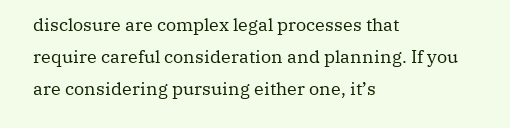disclosure are complex legal processes that require careful consideration and planning. If you are considering pursuing either one, it’s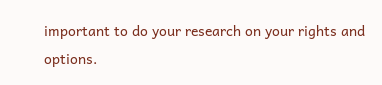important to do your research on your rights and options.